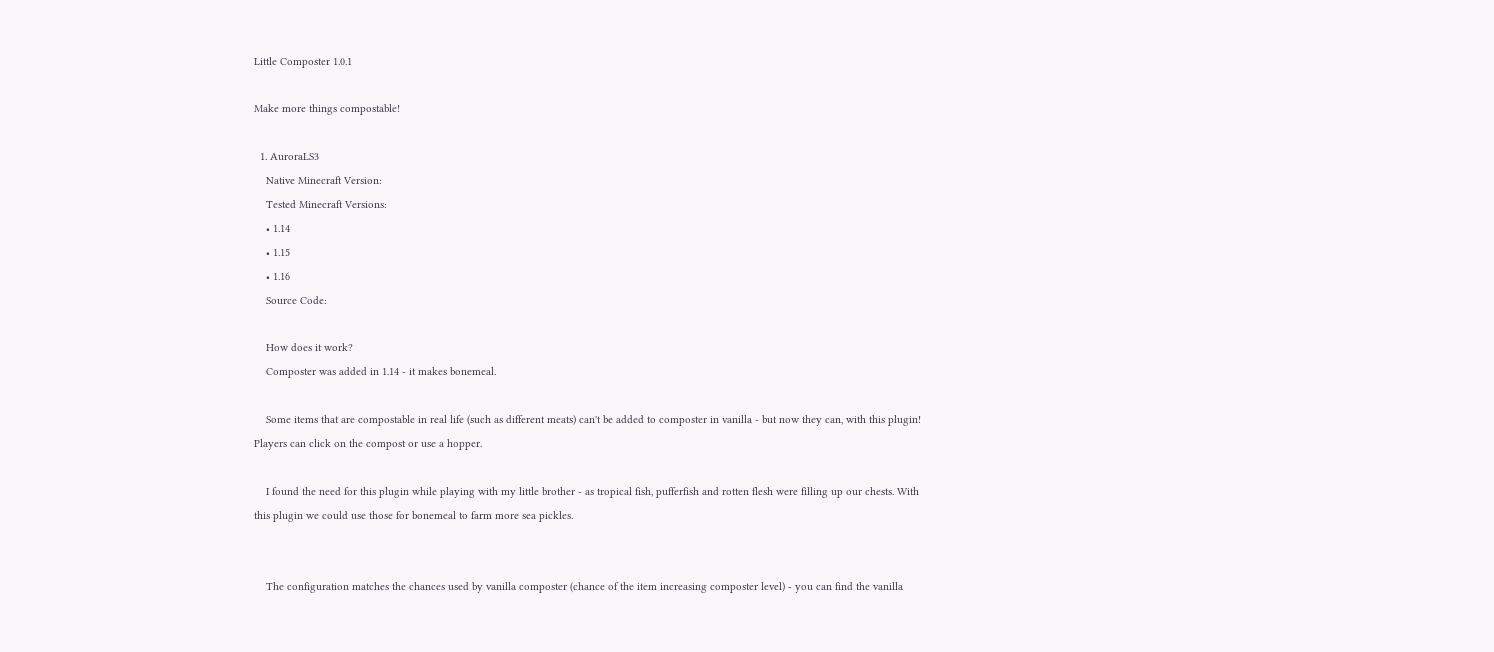Little Composter 1.0.1

Make more things compostable!

  1. AuroraLS3
    Native Minecraft Version:
    Tested Minecraft Versions:
    • 1.14
    • 1.15
    • 1.16
    Source Code:

    How does it work?
    Composter was added in 1.14 - it makes bonemeal.

    Some items that are compostable in real life (such as different meats) can't be added to composter in vanilla - but now they can, with this plugin! Players can click on the compost or use a hopper.

    I found the need for this plugin while playing with my little brother - as tropical fish, pufferfish and rotten flesh were filling up our chests. With this plugin we could use those for bonemeal to farm more sea pickles.


    The configuration matches the chances used by vanilla composter (chance of the item increasing composter level) - you can find the vanilla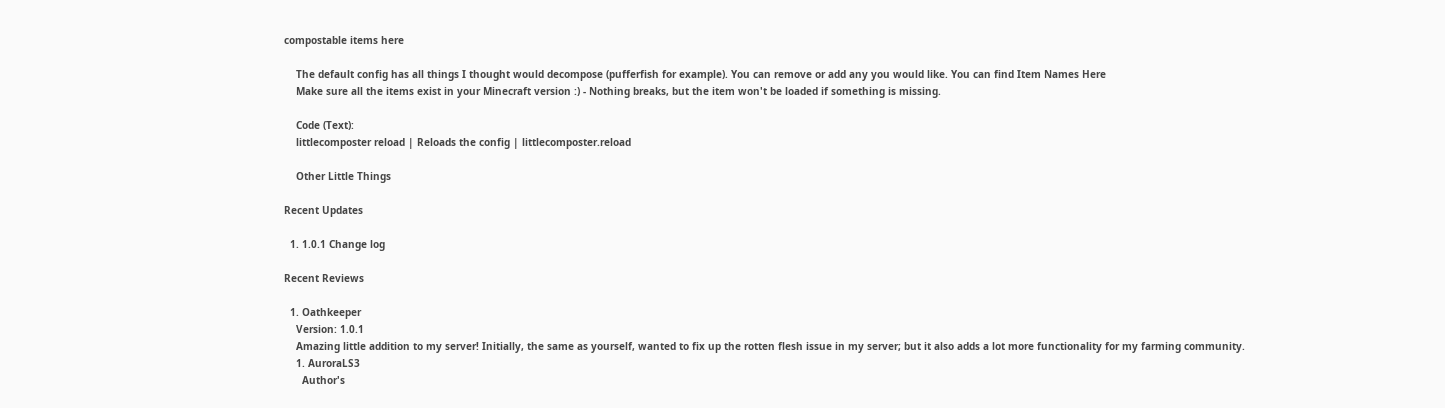compostable items here

    The default config has all things I thought would decompose (pufferfish for example). You can remove or add any you would like. You can find Item Names Here
    Make sure all the items exist in your Minecraft version :) - Nothing breaks, but the item won't be loaded if something is missing.

    Code (Text):
    littlecomposter reload | Reloads the config | littlecomposter.reload

    Other Little Things

Recent Updates

  1. 1.0.1 Change log

Recent Reviews

  1. Oathkeeper
    Version: 1.0.1
    Amazing little addition to my server! Initially, the same as yourself, wanted to fix up the rotten flesh issue in my server; but it also adds a lot more functionality for my farming community.
    1. AuroraLS3
      Author's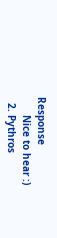Response
      Nice to hear :)
  2. Pythros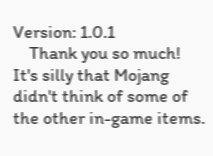Version: 1.0.1
    Thank you so much! It's silly that Mojang didn't think of some of the other in-game items.